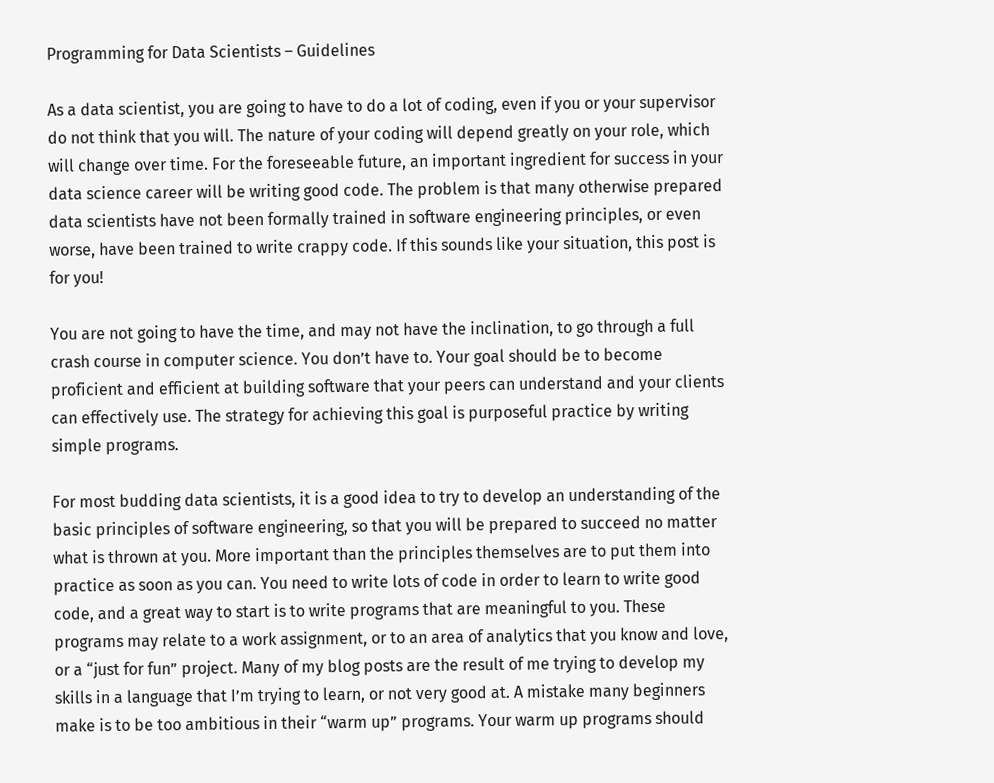Programming for Data Scientists – Guidelines

As a data scientist, you are going to have to do a lot of coding, even if you or your supervisor do not think that you will. The nature of your coding will depend greatly on your role, which will change over time. For the foreseeable future, an important ingredient for success in your data science career will be writing good code. The problem is that many otherwise prepared data scientists have not been formally trained in software engineering principles, or even worse, have been trained to write crappy code. If this sounds like your situation, this post is for you!

You are not going to have the time, and may not have the inclination, to go through a full crash course in computer science. You don’t have to. Your goal should be to become proficient and efficient at building software that your peers can understand and your clients can effectively use. The strategy for achieving this goal is purposeful practice by writing simple programs.

For most budding data scientists, it is a good idea to try to develop an understanding of the basic principles of software engineering, so that you will be prepared to succeed no matter what is thrown at you. More important than the principles themselves are to put them into practice as soon as you can. You need to write lots of code in order to learn to write good code, and a great way to start is to write programs that are meaningful to you. These programs may relate to a work assignment, or to an area of analytics that you know and love, or a “just for fun” project. Many of my blog posts are the result of me trying to develop my skills in a language that I’m trying to learn, or not very good at. A mistake many beginners make is to be too ambitious in their “warm up” programs. Your warm up programs should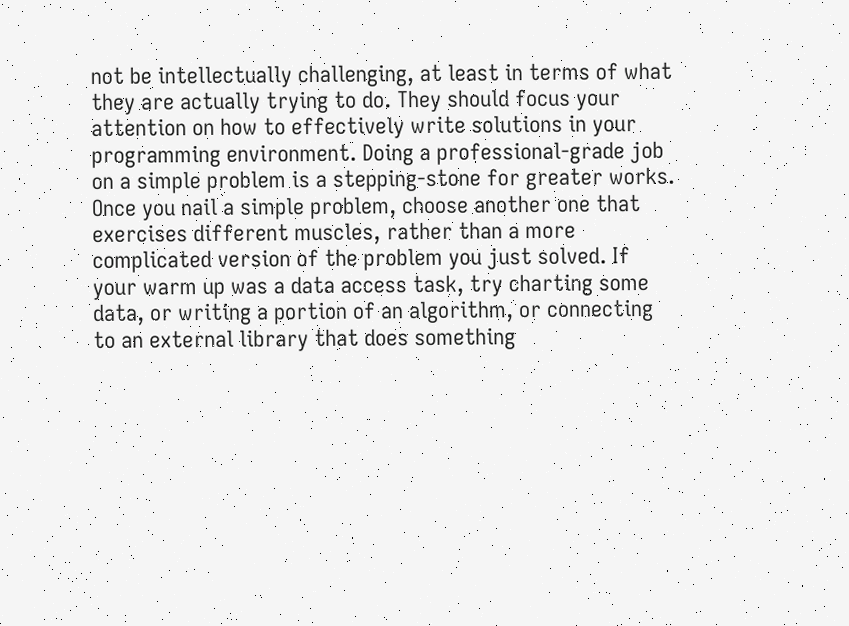not be intellectually challenging, at least in terms of what they are actually trying to do. They should focus your attention on how to effectively write solutions in your programming environment. Doing a professional-grade job on a simple problem is a stepping-stone for greater works. Once you nail a simple problem, choose another one that exercises different muscles, rather than a more complicated version of the problem you just solved. If your warm up was a data access task, try charting some data, or writing a portion of an algorithm, or connecting to an external library that does something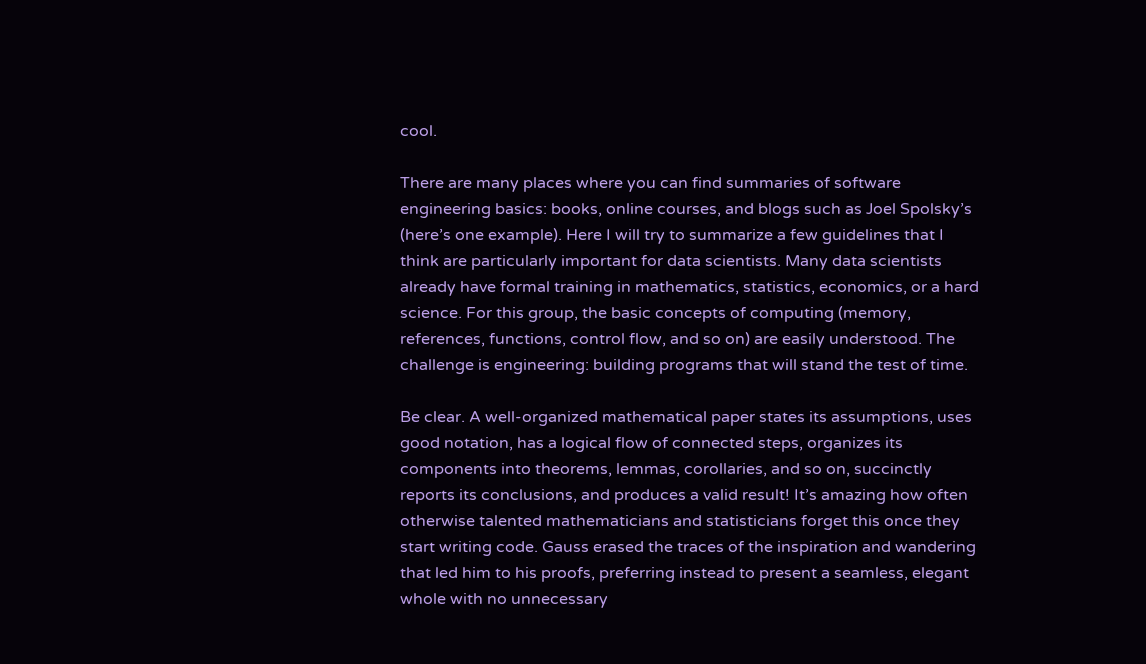cool.

There are many places where you can find summaries of software engineering basics: books, online courses, and blogs such as Joel Spolsky’s (here’s one example). Here I will try to summarize a few guidelines that I think are particularly important for data scientists. Many data scientists already have formal training in mathematics, statistics, economics, or a hard science. For this group, the basic concepts of computing (memory, references, functions, control flow, and so on) are easily understood. The challenge is engineering: building programs that will stand the test of time.

Be clear. A well-organized mathematical paper states its assumptions, uses good notation, has a logical flow of connected steps, organizes its components into theorems, lemmas, corollaries, and so on, succinctly reports its conclusions, and produces a valid result! It’s amazing how often otherwise talented mathematicians and statisticians forget this once they start writing code. Gauss erased the traces of the inspiration and wandering that led him to his proofs, preferring instead to present a seamless, elegant whole with no unnecessary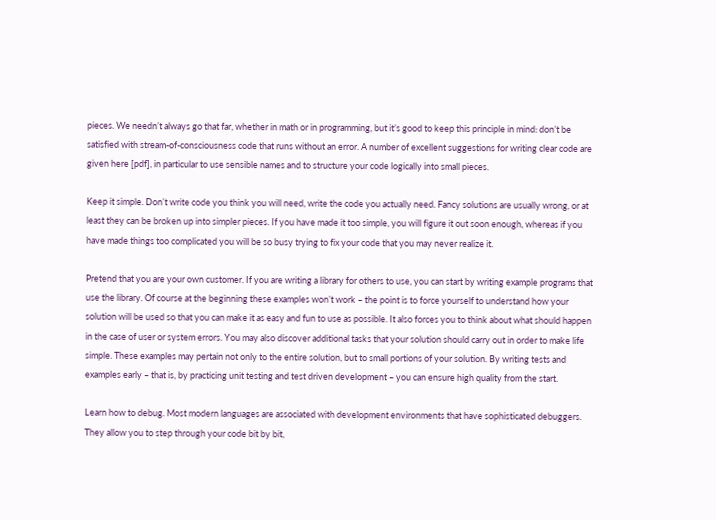pieces. We needn’t always go that far, whether in math or in programming, but it’s good to keep this principle in mind: don’t be satisfied with stream-of-consciousness code that runs without an error. A number of excellent suggestions for writing clear code are given here [pdf], in particular to use sensible names and to structure your code logically into small pieces.

Keep it simple. Don’t write code you think you will need, write the code you actually need. Fancy solutions are usually wrong, or at least they can be broken up into simpler pieces. If you have made it too simple, you will figure it out soon enough, whereas if you have made things too complicated you will be so busy trying to fix your code that you may never realize it.

Pretend that you are your own customer. If you are writing a library for others to use, you can start by writing example programs that use the library. Of course at the beginning these examples won’t work – the point is to force yourself to understand how your solution will be used so that you can make it as easy and fun to use as possible. It also forces you to think about what should happen in the case of user or system errors. You may also discover additional tasks that your solution should carry out in order to make life simple. These examples may pertain not only to the entire solution, but to small portions of your solution. By writing tests and examples early – that is, by practicing unit testing and test driven development – you can ensure high quality from the start.

Learn how to debug. Most modern languages are associated with development environments that have sophisticated debuggers. They allow you to step through your code bit by bit,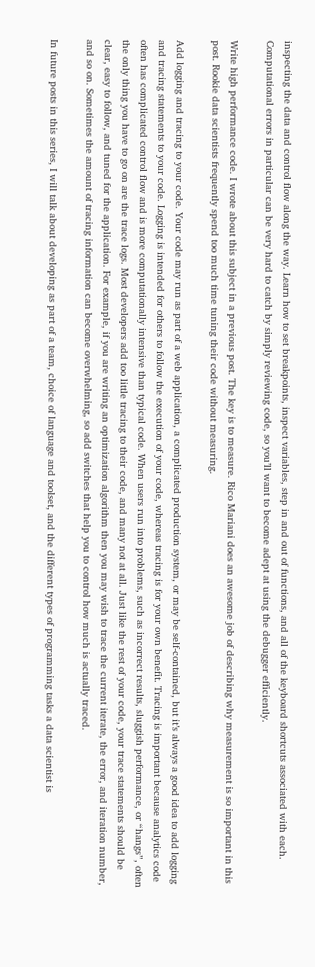inspecting the data and control flow along the way. Learn how to set breakpoints, inspect variables, step in and out of functions, and all of the keyboard shortcuts associated with each. Computational errors in particular can be very hard to catch by simply reviewing code, so you’ll want to become adept at using the debugger efficiently.

Write high performance code. I wrote about this subject in a previous post. The key is to measure. Rico Mariani does an awesome job of describing why measurement is so important in this post. Rookie data scientists frequently spend too much time tuning their code without measuring.

Add logging and tracing to your code. Your code may run as part of a web application, a complicated production system, or may be self-contained, but it’s always a good idea to add logging and tracing statements to your code. Logging is intended for others to follow the execution of your code, whereas tracing is for your own benefit. Tracing is important because analytics code often has complicated control flow and is more computationally intensive than typical code. When users run into problems, such as incorrect results, sluggish performance, or “hangs”, often the only thing you have to go on are the trace logs. Most developers add too little tracing to their code, and many not at all. Just like the rest of your code, your trace statements should be clear, easy to follow, and tuned for the application. For example, if you are writing an optimization algorithm then you may wish to trace the current iterate, the error, and iteration number, and so on. Sometimes the amount of tracing information can become overwhelming, so add switches that help you to control how much is actually traced.

In future posts in this series, I will talk about developing as part of a team, choice of language and toolset, and the different types of programming tasks a data scientist is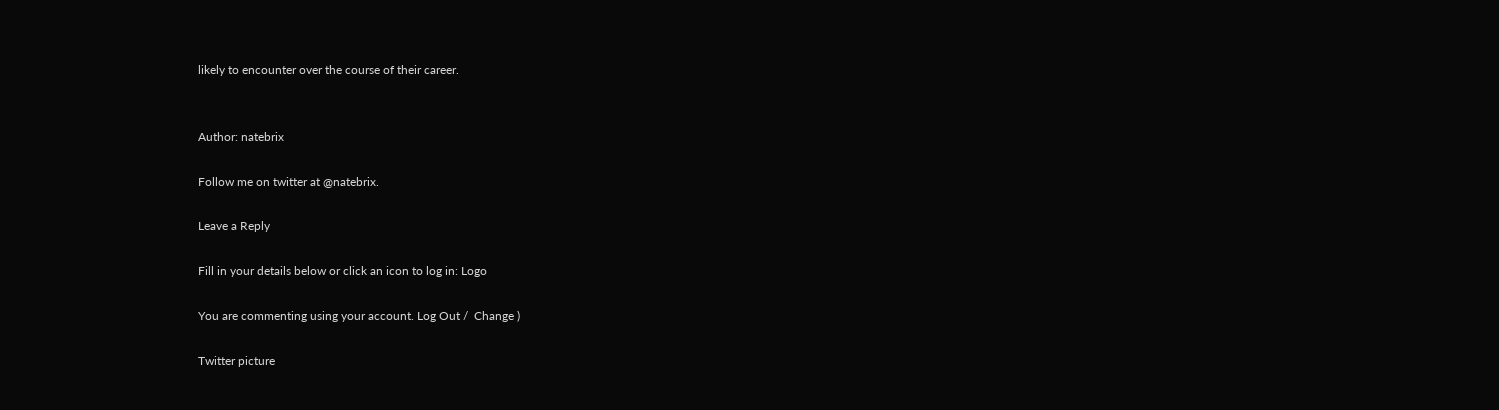likely to encounter over the course of their career.


Author: natebrix

Follow me on twitter at @natebrix.

Leave a Reply

Fill in your details below or click an icon to log in: Logo

You are commenting using your account. Log Out /  Change )

Twitter picture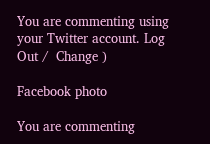You are commenting using your Twitter account. Log Out /  Change )

Facebook photo

You are commenting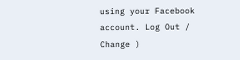using your Facebook account. Log Out /  Change )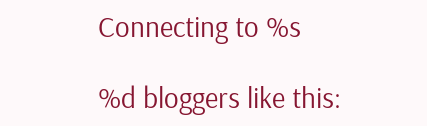Connecting to %s

%d bloggers like this: